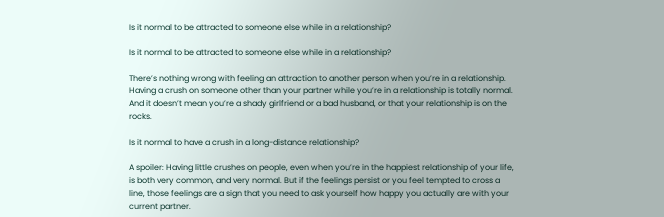Is it normal to be attracted to someone else while in a relationship?

Is it normal to be attracted to someone else while in a relationship?

There’s nothing wrong with feeling an attraction to another person when you’re in a relationship. Having a crush on someone other than your partner while you’re in a relationship is totally normal. And it doesn’t mean you’re a shady girlfriend or a bad husband, or that your relationship is on the rocks.

Is it normal to have a crush in a long-distance relationship?

A spoiler: Having little crushes on people, even when you’re in the happiest relationship of your life, is both very common, and very normal. But if the feelings persist or you feel tempted to cross a line, those feelings are a sign that you need to ask yourself how happy you actually are with your current partner.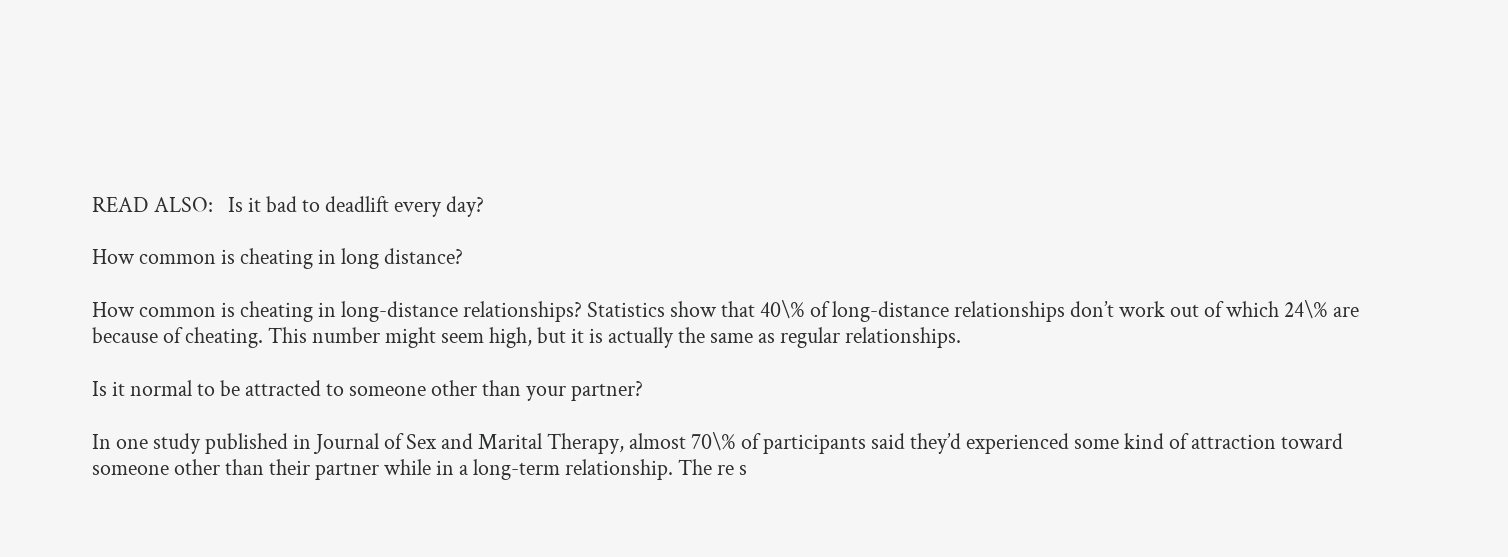READ ALSO:   Is it bad to deadlift every day?

How common is cheating in long distance?

How common is cheating in long-distance relationships? Statistics show that 40\% of long-distance relationships don’t work out of which 24\% are because of cheating. This number might seem high, but it is actually the same as regular relationships.

Is it normal to be attracted to someone other than your partner?

In one study published in Journal of Sex and Marital Therapy, almost 70\% of participants said they’d experienced some kind of attraction toward someone other than their partner while in a long-term relationship. The re s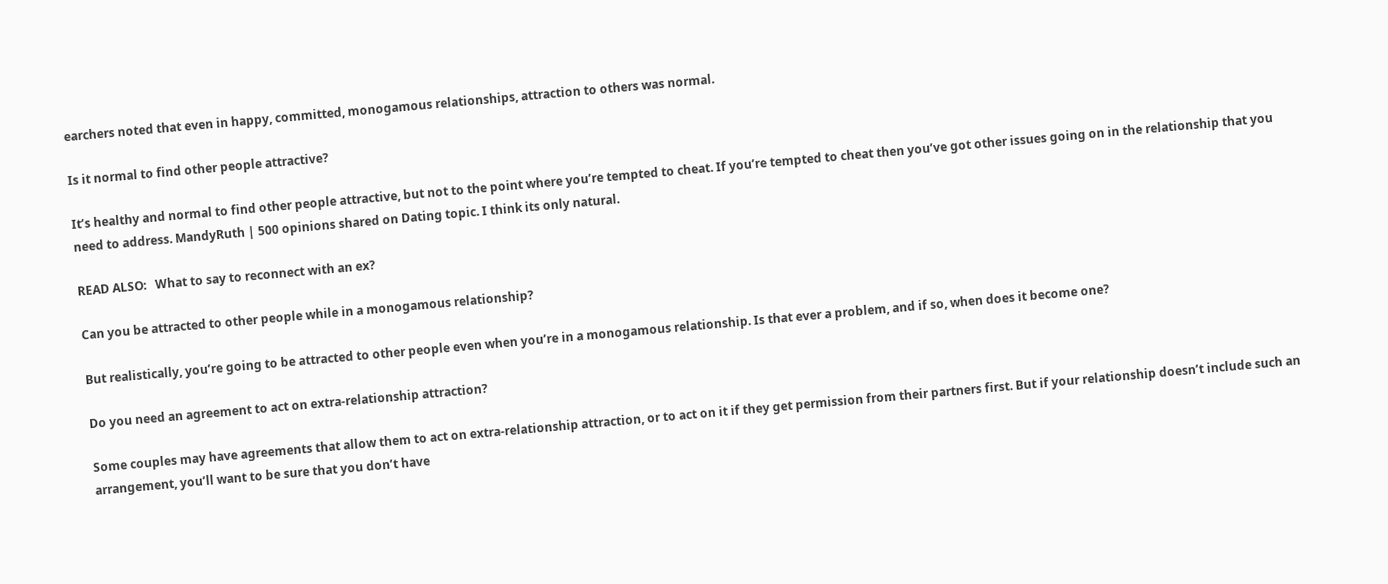earchers noted that even in happy, committed, monogamous relationships, attraction to others was normal.

Is it normal to find other people attractive?

It’s healthy and normal to find other people attractive, but not to the point where you’re tempted to cheat. If you’re tempted to cheat then you’ve got other issues going on in the relationship that you need to address. MandyRuth | 500 opinions shared on Dating topic. I think its only natural.

READ ALSO:   What to say to reconnect with an ex?

Can you be attracted to other people while in a monogamous relationship?

But realistically, you’re going to be attracted to other people even when you’re in a monogamous relationship. Is that ever a problem, and if so, when does it become one?

Do you need an agreement to act on extra-relationship attraction?

Some couples may have agreements that allow them to act on extra-relationship attraction, or to act on it if they get permission from their partners first. But if your relationship doesn’t include such an arrangement, you’ll want to be sure that you don’t have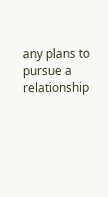any plans to pursue a relationship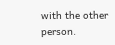with the other person.